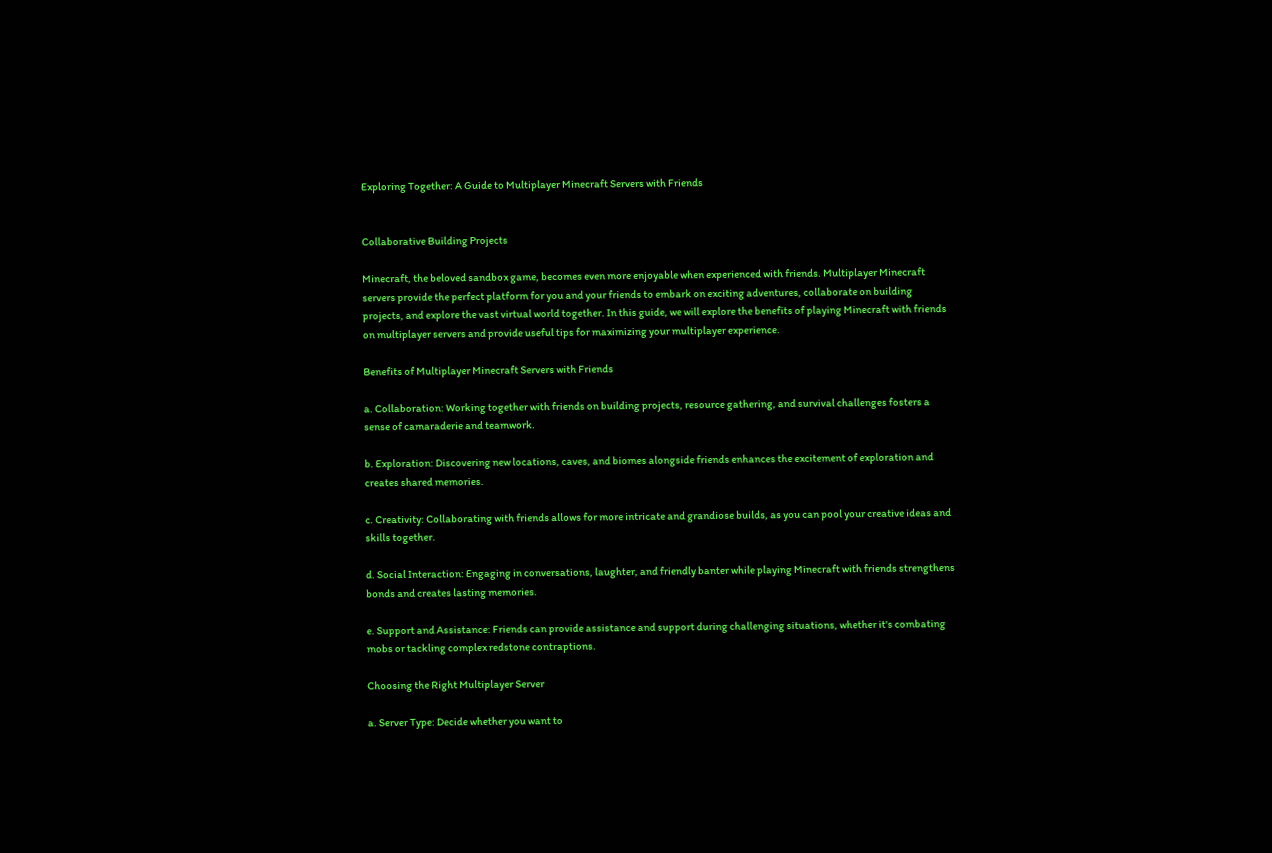Exploring Together: A Guide to Multiplayer Minecraft Servers with Friends


Collaborative Building Projects

Minecraft, the beloved sandbox game, becomes even more enjoyable when experienced with friends. Multiplayer Minecraft servers provide the perfect platform for you and your friends to embark on exciting adventures, collaborate on building projects, and explore the vast virtual world together. In this guide, we will explore the benefits of playing Minecraft with friends on multiplayer servers and provide useful tips for maximizing your multiplayer experience.

Benefits of Multiplayer Minecraft Servers with Friends

a. Collaboration: Working together with friends on building projects, resource gathering, and survival challenges fosters a sense of camaraderie and teamwork.

b. Exploration: Discovering new locations, caves, and biomes alongside friends enhances the excitement of exploration and creates shared memories.

c. Creativity: Collaborating with friends allows for more intricate and grandiose builds, as you can pool your creative ideas and skills together.

d. Social Interaction: Engaging in conversations, laughter, and friendly banter while playing Minecraft with friends strengthens bonds and creates lasting memories.

e. Support and Assistance: Friends can provide assistance and support during challenging situations, whether it's combating mobs or tackling complex redstone contraptions.

Choosing the Right Multiplayer Server

a. Server Type: Decide whether you want to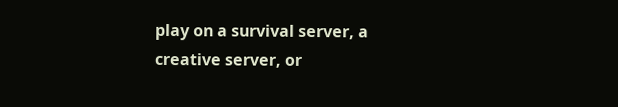play on a survival server, a creative server, or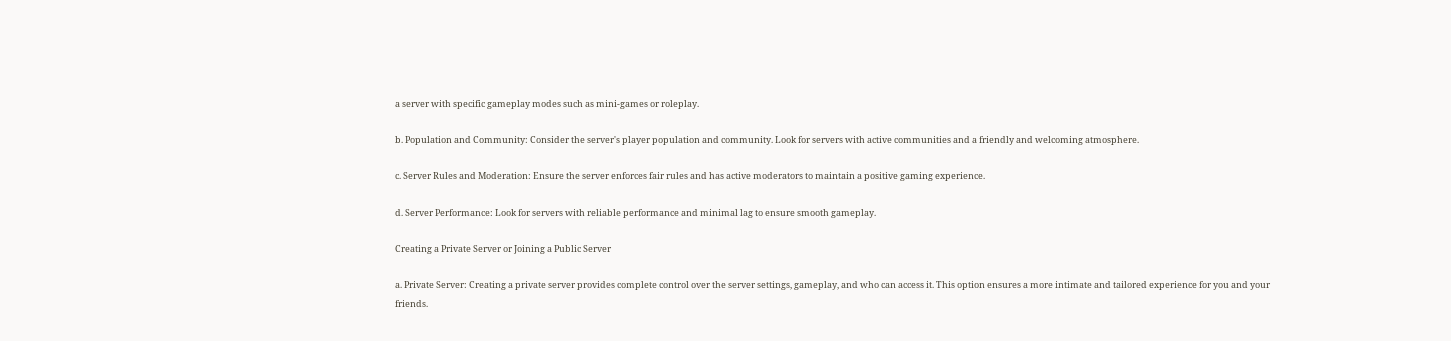a server with specific gameplay modes such as mini-games or roleplay.

b. Population and Community: Consider the server's player population and community. Look for servers with active communities and a friendly and welcoming atmosphere.

c. Server Rules and Moderation: Ensure the server enforces fair rules and has active moderators to maintain a positive gaming experience.

d. Server Performance: Look for servers with reliable performance and minimal lag to ensure smooth gameplay.

Creating a Private Server or Joining a Public Server

a. Private Server: Creating a private server provides complete control over the server settings, gameplay, and who can access it. This option ensures a more intimate and tailored experience for you and your friends.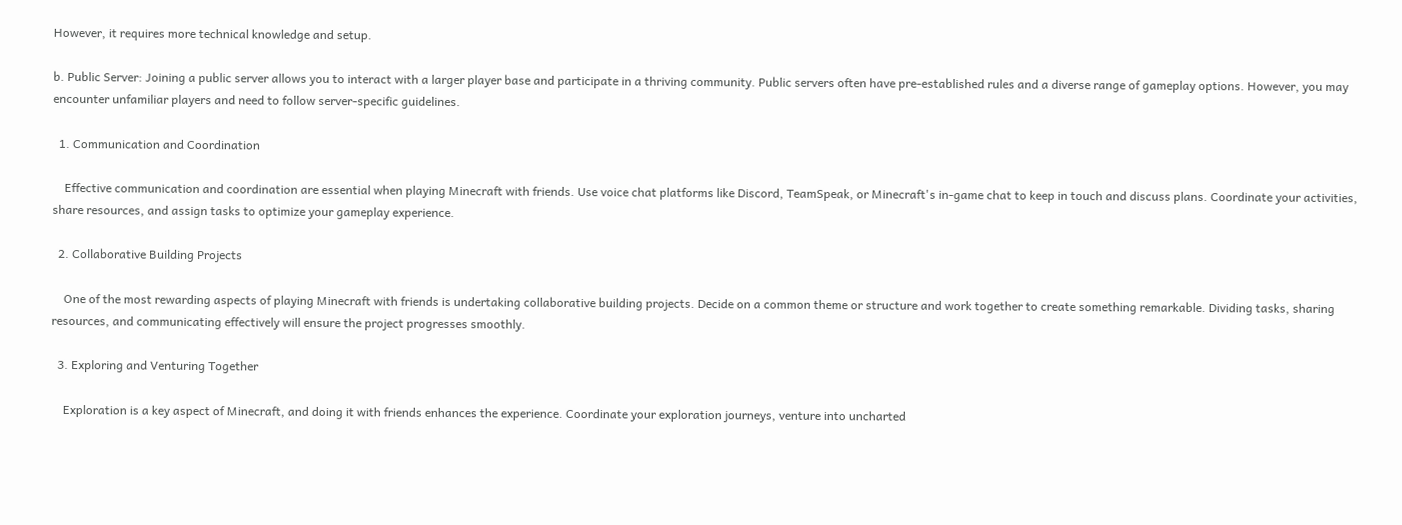However, it requires more technical knowledge and setup.

b. Public Server: Joining a public server allows you to interact with a larger player base and participate in a thriving community. Public servers often have pre-established rules and a diverse range of gameplay options. However, you may encounter unfamiliar players and need to follow server-specific guidelines.

  1. Communication and Coordination

    Effective communication and coordination are essential when playing Minecraft with friends. Use voice chat platforms like Discord, TeamSpeak, or Minecraft's in-game chat to keep in touch and discuss plans. Coordinate your activities, share resources, and assign tasks to optimize your gameplay experience.

  2. Collaborative Building Projects

    One of the most rewarding aspects of playing Minecraft with friends is undertaking collaborative building projects. Decide on a common theme or structure and work together to create something remarkable. Dividing tasks, sharing resources, and communicating effectively will ensure the project progresses smoothly.

  3. Exploring and Venturing Together

    Exploration is a key aspect of Minecraft, and doing it with friends enhances the experience. Coordinate your exploration journeys, venture into uncharted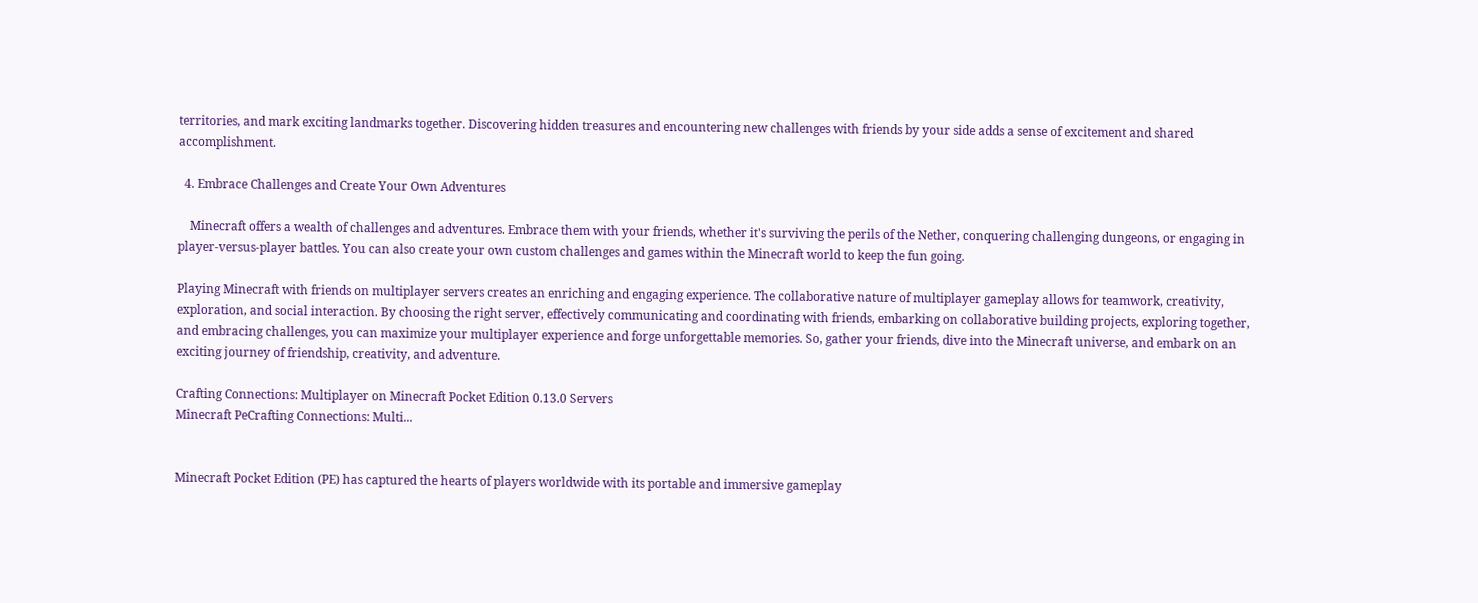territories, and mark exciting landmarks together. Discovering hidden treasures and encountering new challenges with friends by your side adds a sense of excitement and shared accomplishment.

  4. Embrace Challenges and Create Your Own Adventures

    Minecraft offers a wealth of challenges and adventures. Embrace them with your friends, whether it's surviving the perils of the Nether, conquering challenging dungeons, or engaging in player-versus-player battles. You can also create your own custom challenges and games within the Minecraft world to keep the fun going.

Playing Minecraft with friends on multiplayer servers creates an enriching and engaging experience. The collaborative nature of multiplayer gameplay allows for teamwork, creativity, exploration, and social interaction. By choosing the right server, effectively communicating and coordinating with friends, embarking on collaborative building projects, exploring together, and embracing challenges, you can maximize your multiplayer experience and forge unforgettable memories. So, gather your friends, dive into the Minecraft universe, and embark on an exciting journey of friendship, creativity, and adventure.

Crafting Connections: Multiplayer on Minecraft Pocket Edition 0.13.0 Servers
Minecraft PeCrafting Connections: Multi...


Minecraft Pocket Edition (PE) has captured the hearts of players worldwide with its portable and immersive gameplay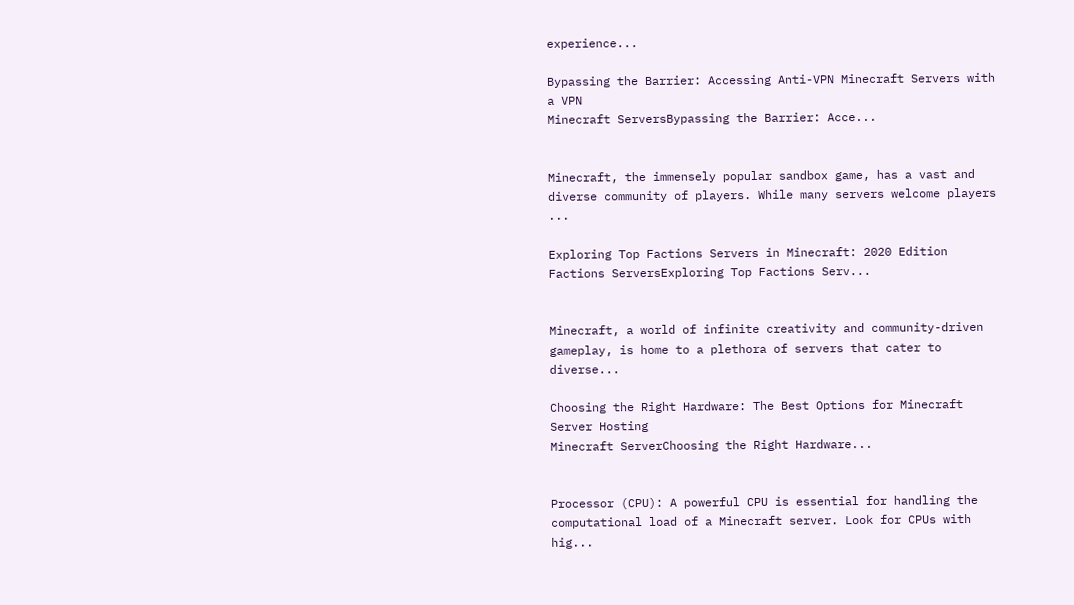experience...

Bypassing the Barrier: Accessing Anti-VPN Minecraft Servers with a VPN
Minecraft ServersBypassing the Barrier: Acce...


Minecraft, the immensely popular sandbox game, has a vast and diverse community of players. While many servers welcome players ...

Exploring Top Factions Servers in Minecraft: 2020 Edition
Factions ServersExploring Top Factions Serv...


Minecraft, a world of infinite creativity and community-driven gameplay, is home to a plethora of servers that cater to diverse...

Choosing the Right Hardware: The Best Options for Minecraft Server Hosting
Minecraft ServerChoosing the Right Hardware...


Processor (CPU): A powerful CPU is essential for handling the computational load of a Minecraft server. Look for CPUs with hig...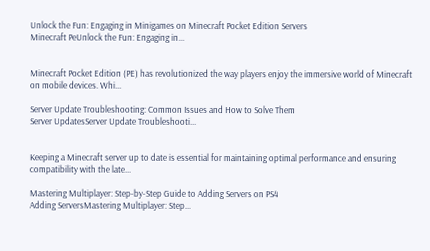Unlock the Fun: Engaging in Minigames on Minecraft Pocket Edition Servers
Minecraft PeUnlock the Fun: Engaging in...


Minecraft Pocket Edition (PE) has revolutionized the way players enjoy the immersive world of Minecraft on mobile devices. Whi...

Server Update Troubleshooting: Common Issues and How to Solve Them
Server UpdatesServer Update Troubleshooti...


Keeping a Minecraft server up to date is essential for maintaining optimal performance and ensuring compatibility with the late...

Mastering Multiplayer: Step-by-Step Guide to Adding Servers on PS4
Adding ServersMastering Multiplayer: Step...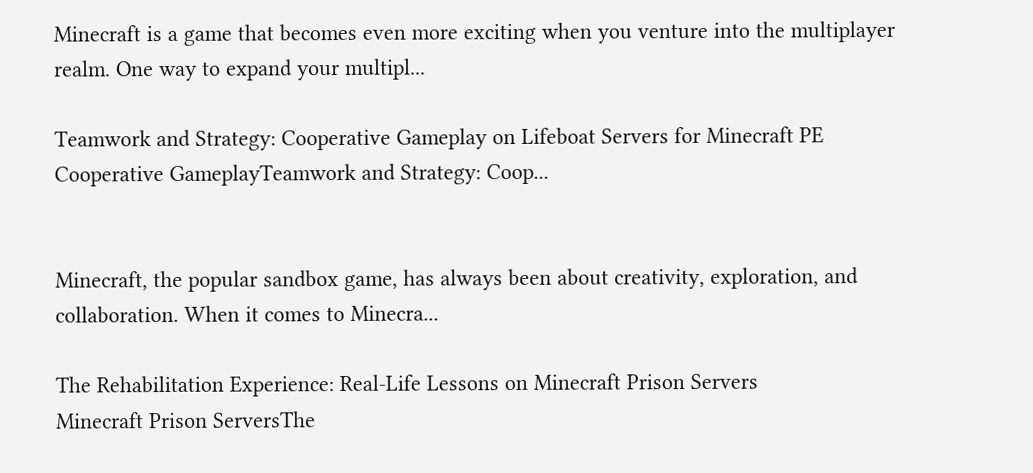Minecraft is a game that becomes even more exciting when you venture into the multiplayer realm. One way to expand your multipl...

Teamwork and Strategy: Cooperative Gameplay on Lifeboat Servers for Minecraft PE
Cooperative GameplayTeamwork and Strategy: Coop...


Minecraft, the popular sandbox game, has always been about creativity, exploration, and collaboration. When it comes to Minecra...

The Rehabilitation Experience: Real-Life Lessons on Minecraft Prison Servers
Minecraft Prison ServersThe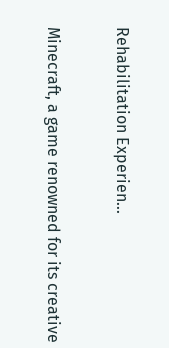Rehabilitation Experien...


Minecraft, a game renowned for its creative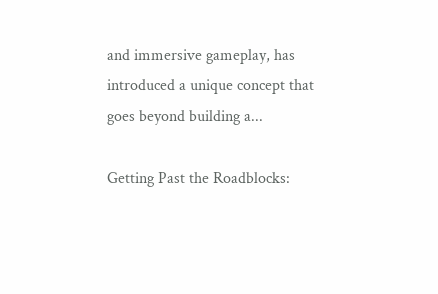and immersive gameplay, has introduced a unique concept that goes beyond building a...

Getting Past the Roadblocks: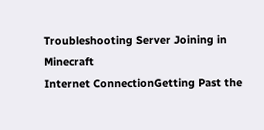Troubleshooting Server Joining in Minecraft
Internet ConnectionGetting Past the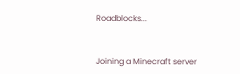Roadblocks...


Joining a Minecraft server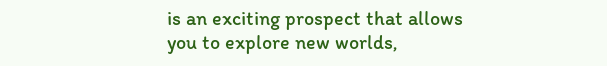is an exciting prospect that allows you to explore new worlds,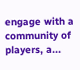engage with a community of players, a...